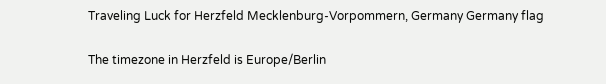Traveling Luck for Herzfeld Mecklenburg-Vorpommern, Germany Germany flag

The timezone in Herzfeld is Europe/Berlin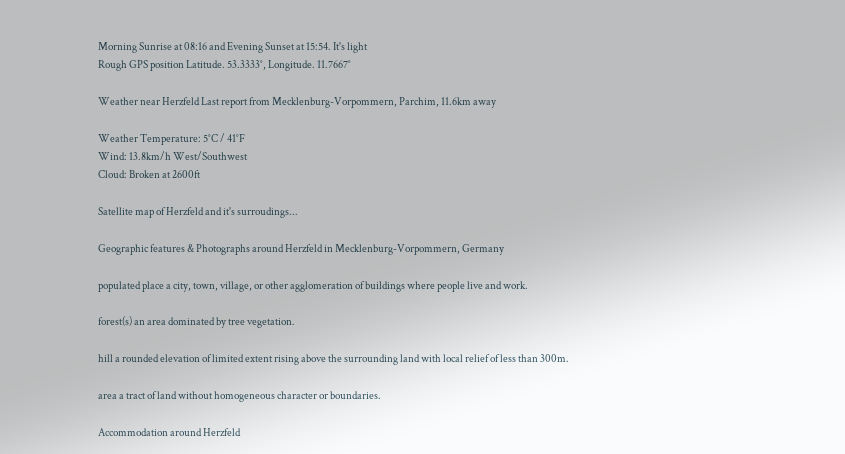Morning Sunrise at 08:16 and Evening Sunset at 15:54. It's light
Rough GPS position Latitude. 53.3333°, Longitude. 11.7667°

Weather near Herzfeld Last report from Mecklenburg-Vorpommern, Parchim, 11.6km away

Weather Temperature: 5°C / 41°F
Wind: 13.8km/h West/Southwest
Cloud: Broken at 2600ft

Satellite map of Herzfeld and it's surroudings...

Geographic features & Photographs around Herzfeld in Mecklenburg-Vorpommern, Germany

populated place a city, town, village, or other agglomeration of buildings where people live and work.

forest(s) an area dominated by tree vegetation.

hill a rounded elevation of limited extent rising above the surrounding land with local relief of less than 300m.

area a tract of land without homogeneous character or boundaries.

Accommodation around Herzfeld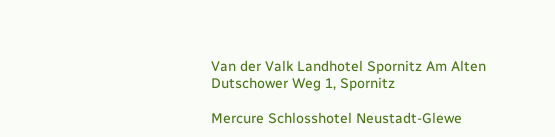Van der Valk Landhotel Spornitz Am Alten Dutschower Weg 1, Spornitz

Mercure Schlosshotel Neustadt-Glewe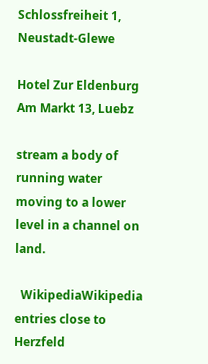Schlossfreiheit 1, Neustadt-Glewe

Hotel Zur Eldenburg Am Markt 13, Luebz

stream a body of running water moving to a lower level in a channel on land.

  WikipediaWikipedia entries close to Herzfeld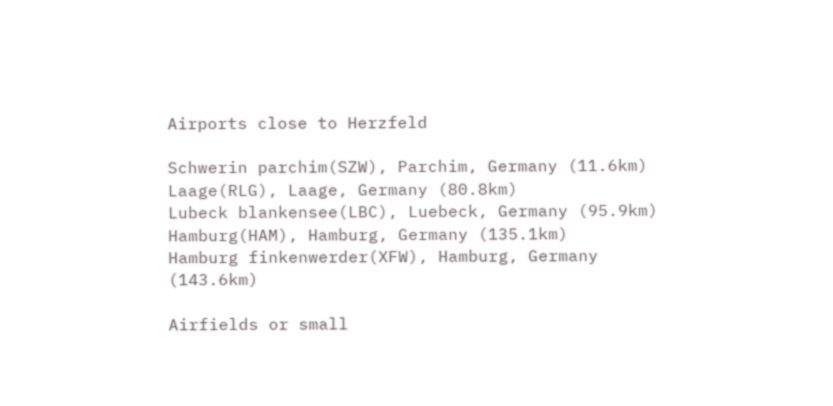Airports close to Herzfeld

Schwerin parchim(SZW), Parchim, Germany (11.6km)
Laage(RLG), Laage, Germany (80.8km)
Lubeck blankensee(LBC), Luebeck, Germany (95.9km)
Hamburg(HAM), Hamburg, Germany (135.1km)
Hamburg finkenwerder(XFW), Hamburg, Germany (143.6km)

Airfields or small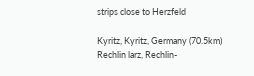strips close to Herzfeld

Kyritz, Kyritz, Germany (70.5km)
Rechlin larz, Rechlin-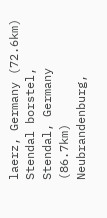laerz, Germany (72.6km)
Stendal borstel, Stendal, Germany (86.7km)
Neubrandenburg,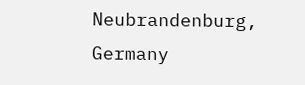Neubrandenburg, Germany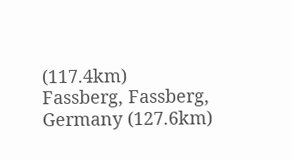(117.4km)
Fassberg, Fassberg, Germany (127.6km)